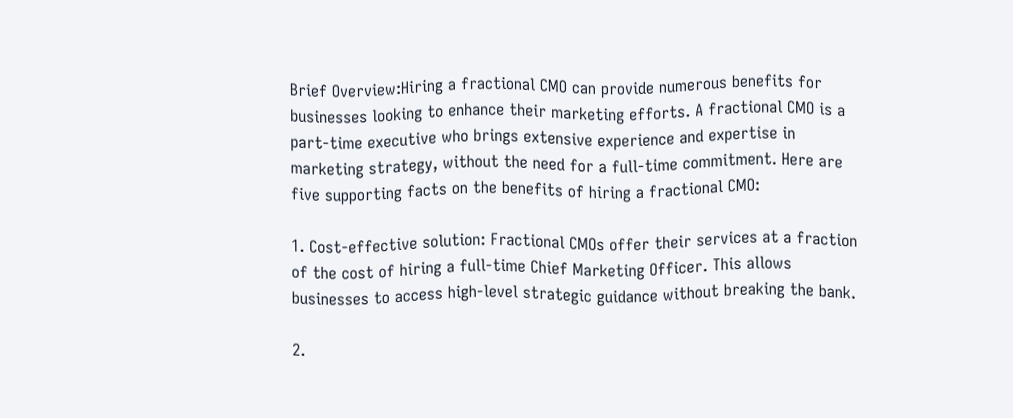Brief Overview:Hiring a fractional CMO can provide numerous benefits for businesses looking to enhance their marketing efforts. A fractional CMO is a part-time executive who brings extensive experience and expertise in marketing strategy, without the need for a full-time commitment. Here are five supporting facts on the benefits of hiring a fractional CMO:

1. Cost-effective solution: Fractional CMOs offer their services at a fraction of the cost of hiring a full-time Chief Marketing Officer. This allows businesses to access high-level strategic guidance without breaking the bank.

2.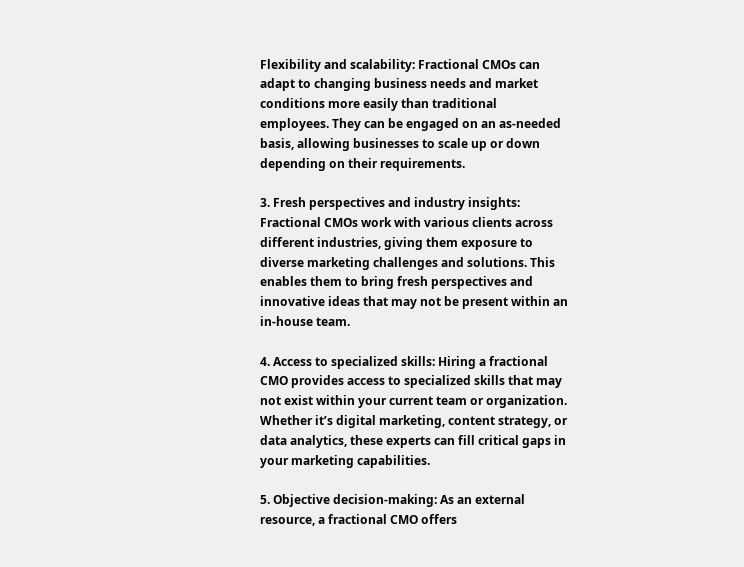Flexibility and scalability: Fractional CMOs can adapt to changing business needs and market conditions more easily than traditional employees. They can be engaged on an as-needed basis, allowing businesses to scale up or down depending on their requirements.

3. Fresh perspectives and industry insights: Fractional CMOs work with various clients across different industries, giving them exposure to diverse marketing challenges and solutions. This enables them to bring fresh perspectives and innovative ideas that may not be present within an in-house team.

4. Access to specialized skills: Hiring a fractional CMO provides access to specialized skills that may not exist within your current team or organization. Whether it’s digital marketing, content strategy, or data analytics, these experts can fill critical gaps in your marketing capabilities.

5. Objective decision-making: As an external resource, a fractional CMO offers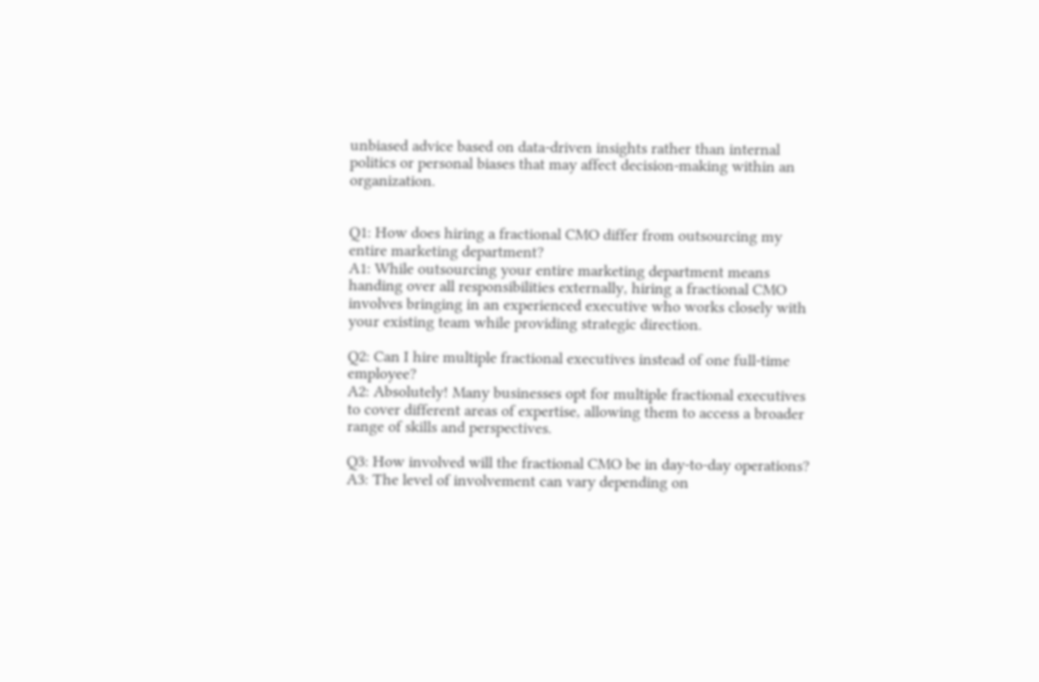unbiased advice based on data-driven insights rather than internal politics or personal biases that may affect decision-making within an organization.


Q1: How does hiring a fractional CMO differ from outsourcing my entire marketing department?
A1: While outsourcing your entire marketing department means handing over all responsibilities externally, hiring a fractional CMO involves bringing in an experienced executive who works closely with your existing team while providing strategic direction.

Q2: Can I hire multiple fractional executives instead of one full-time employee?
A2: Absolutely! Many businesses opt for multiple fractional executives to cover different areas of expertise, allowing them to access a broader range of skills and perspectives.

Q3: How involved will the fractional CMO be in day-to-day operations?
A3: The level of involvement can vary depending on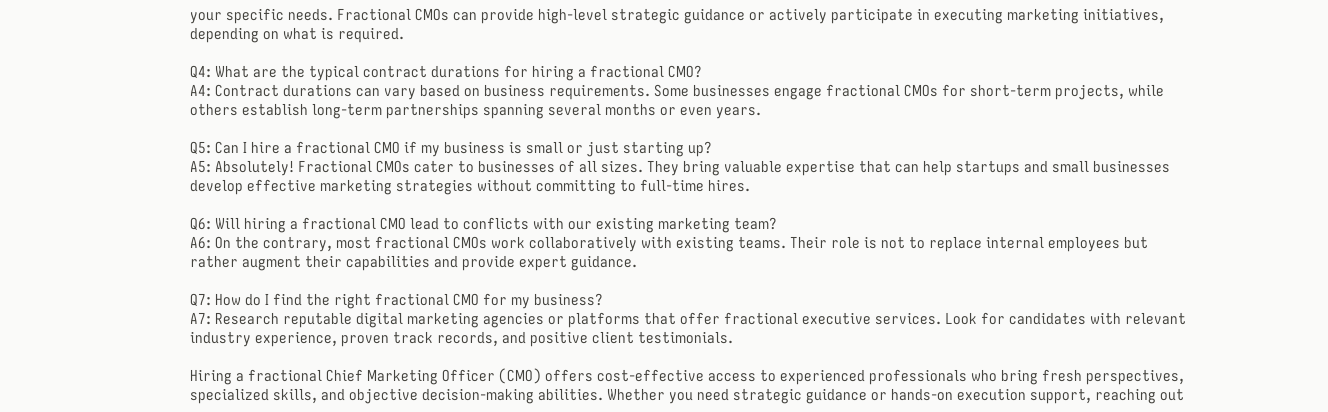your specific needs. Fractional CMOs can provide high-level strategic guidance or actively participate in executing marketing initiatives, depending on what is required.

Q4: What are the typical contract durations for hiring a fractional CMO?
A4: Contract durations can vary based on business requirements. Some businesses engage fractional CMOs for short-term projects, while others establish long-term partnerships spanning several months or even years.

Q5: Can I hire a fractional CMO if my business is small or just starting up?
A5: Absolutely! Fractional CMOs cater to businesses of all sizes. They bring valuable expertise that can help startups and small businesses develop effective marketing strategies without committing to full-time hires.

Q6: Will hiring a fractional CMO lead to conflicts with our existing marketing team?
A6: On the contrary, most fractional CMOs work collaboratively with existing teams. Their role is not to replace internal employees but rather augment their capabilities and provide expert guidance.

Q7: How do I find the right fractional CMO for my business?
A7: Research reputable digital marketing agencies or platforms that offer fractional executive services. Look for candidates with relevant industry experience, proven track records, and positive client testimonials.

Hiring a fractional Chief Marketing Officer (CMO) offers cost-effective access to experienced professionals who bring fresh perspectives, specialized skills, and objective decision-making abilities. Whether you need strategic guidance or hands-on execution support, reaching out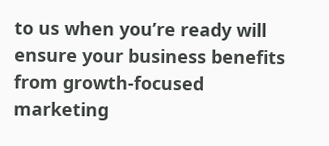to us when you’re ready will ensure your business benefits from growth-focused marketing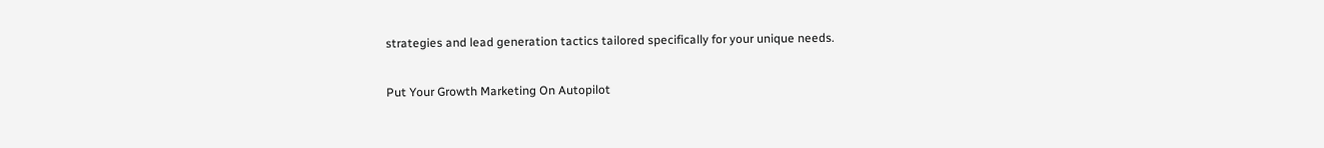strategies and lead generation tactics tailored specifically for your unique needs.

Put Your Growth Marketing On Autopilot